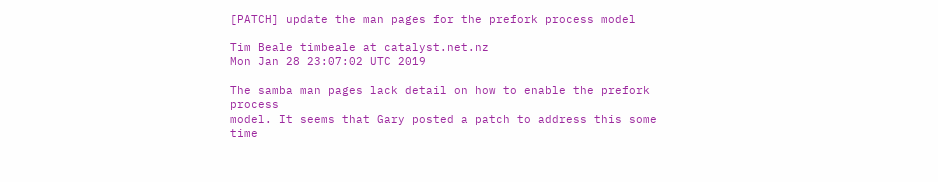[PATCH] update the man pages for the prefork process model

Tim Beale timbeale at catalyst.net.nz
Mon Jan 28 23:07:02 UTC 2019

The samba man pages lack detail on how to enable the prefork process
model. It seems that Gary posted a patch to address this some time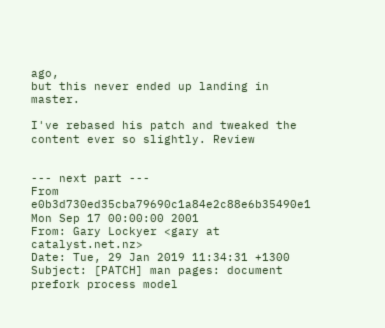ago,
but this never ended up landing in master.

I've rebased his patch and tweaked the content ever so slightly. Review


--- next part ---
From e0b3d730ed35cba79690c1a84e2c88e6b35490e1 Mon Sep 17 00:00:00 2001
From: Gary Lockyer <gary at catalyst.net.nz>
Date: Tue, 29 Jan 2019 11:34:31 +1300
Subject: [PATCH] man pages: document prefork process model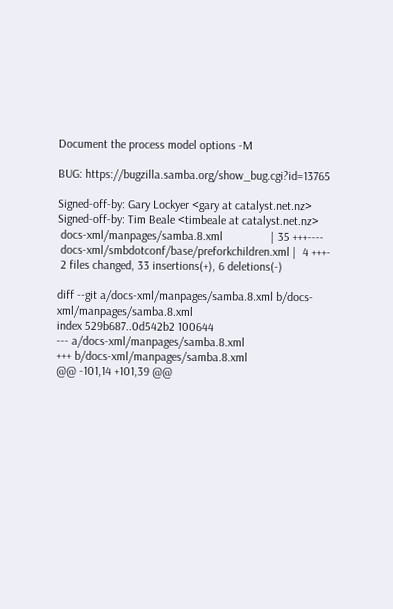Document the process model options -M

BUG: https://bugzilla.samba.org/show_bug.cgi?id=13765

Signed-off-by: Gary Lockyer <gary at catalyst.net.nz>
Signed-off-by: Tim Beale <timbeale at catalyst.net.nz>
 docs-xml/manpages/samba.8.xml                | 35 +++----
 docs-xml/smbdotconf/base/preforkchildren.xml |  4 +++-
 2 files changed, 33 insertions(+), 6 deletions(-)

diff --git a/docs-xml/manpages/samba.8.xml b/docs-xml/manpages/samba.8.xml
index 529b687..0d542b2 100644
--- a/docs-xml/manpages/samba.8.xml
+++ b/docs-xml/manpages/samba.8.xml
@@ -101,14 +101,39 @@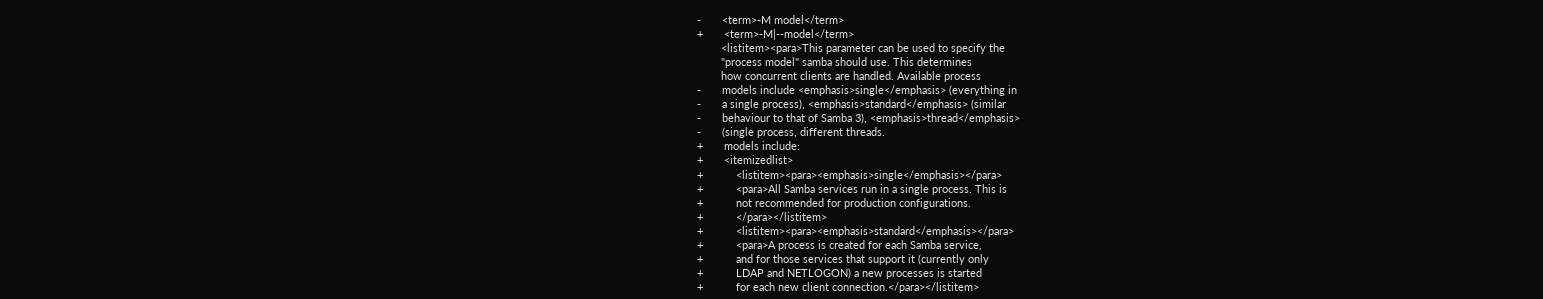-       <term>-M model</term>
+       <term>-M|--model</term>
        <listitem><para>This parameter can be used to specify the
        "process model" samba should use. This determines
        how concurrent clients are handled. Available process
-       models include <emphasis>single</emphasis> (everything in
-       a single process), <emphasis>standard</emphasis> (similar
-       behaviour to that of Samba 3), <emphasis>thread</emphasis>
-       (single process, different threads.
+       models include:
+       <itemizedlist>
+           <listitem><para><emphasis>single</emphasis></para>
+           <para>All Samba services run in a single process. This is
+           not recommended for production configurations.
+           </para></listitem>
+           <listitem><para><emphasis>standard</emphasis></para>
+           <para>A process is created for each Samba service,
+           and for those services that support it (currently only
+           LDAP and NETLOGON) a new processes is started
+           for each new client connection.</para></listitem>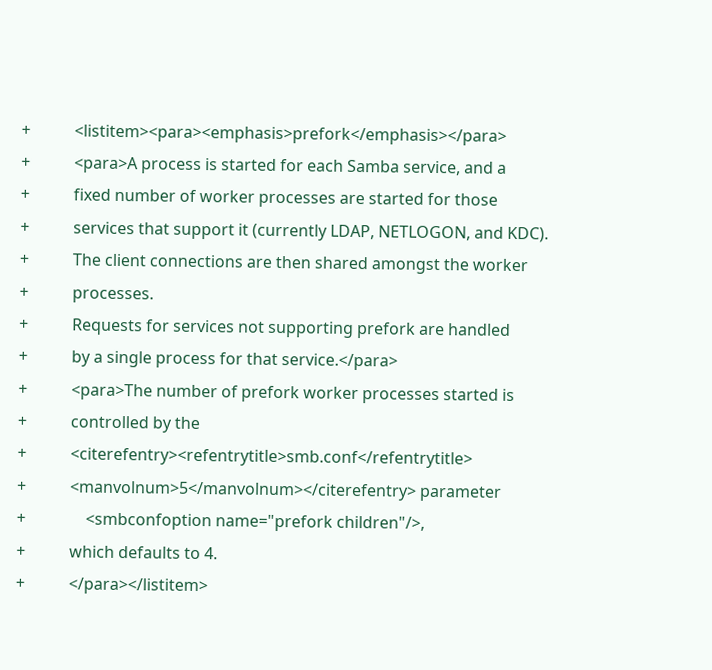+           <listitem><para><emphasis>prefork</emphasis></para>
+           <para>A process is started for each Samba service, and a
+           fixed number of worker processes are started for those
+           services that support it (currently LDAP, NETLOGON, and KDC).
+           The client connections are then shared amongst the worker
+           processes.
+           Requests for services not supporting prefork are handled
+           by a single process for that service.</para>
+           <para>The number of prefork worker processes started is
+           controlled by the
+           <citerefentry><refentrytitle>smb.conf</refentrytitle>
+           <manvolnum>5</manvolnum></citerefentry> parameter
+               <smbconfoption name="prefork children"/>,
+           which defaults to 4.
+           </para></listitem>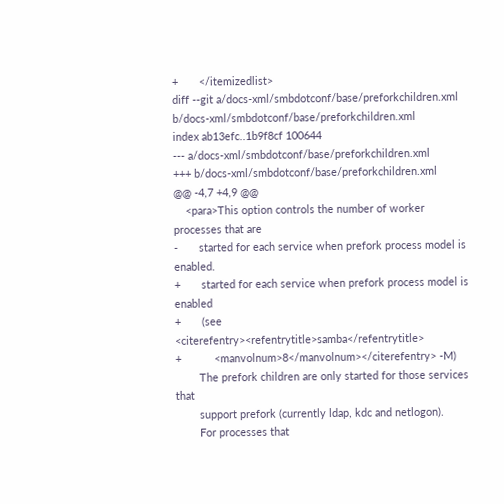+       </itemizedlist>
diff --git a/docs-xml/smbdotconf/base/preforkchildren.xml b/docs-xml/smbdotconf/base/preforkchildren.xml
index ab13efc..1b9f8cf 100644
--- a/docs-xml/smbdotconf/base/preforkchildren.xml
+++ b/docs-xml/smbdotconf/base/preforkchildren.xml
@@ -4,7 +4,9 @@
    <para>This option controls the number of worker processes that are
-       started for each service when prefork process model is enabled.
+       started for each service when prefork process model is enabled
+       (see <citerefentry><refentrytitle>samba</refentrytitle>
+           <manvolnum>8</manvolnum></citerefentry> -M)
        The prefork children are only started for those services that
        support prefork (currently ldap, kdc and netlogon).
        For processes that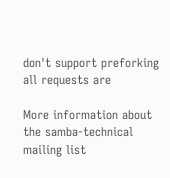don't support preforking all requests are

More information about the samba-technical mailing list